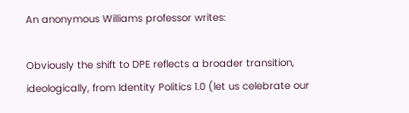An anonymous Williams professor writes:

Obviously the shift to DPE reflects a broader transition, ideologically, from Identity Politics 1.0 (let us celebrate our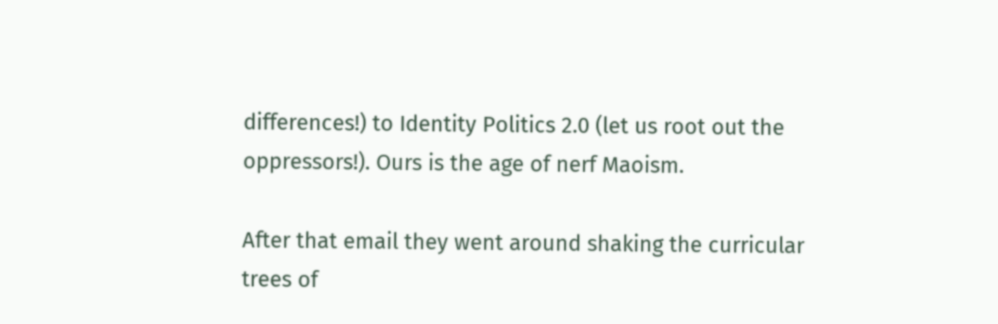differences!) to Identity Politics 2.0 (let us root out the oppressors!). Ours is the age of nerf Maoism.

After that email they went around shaking the curricular trees of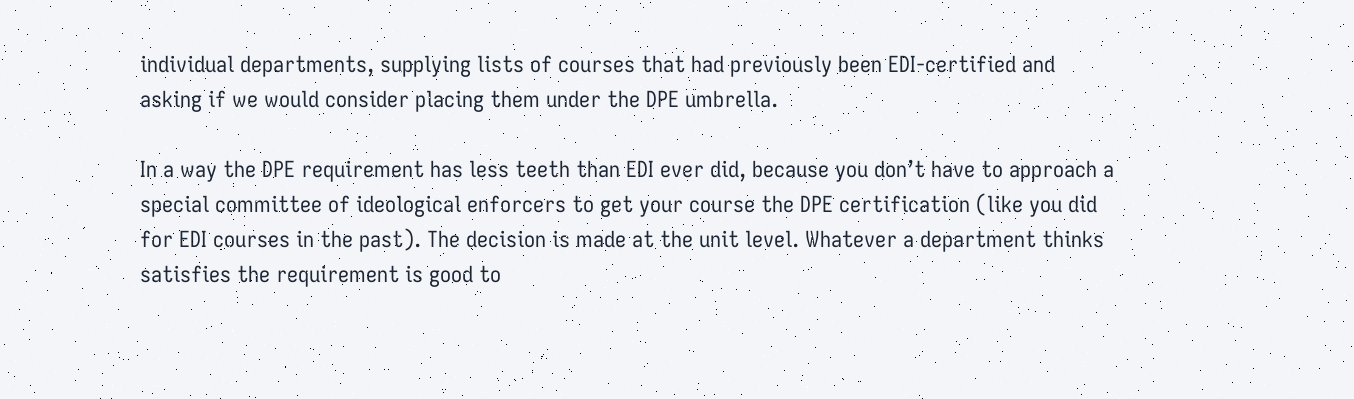individual departments, supplying lists of courses that had previously been EDI-certified and asking if we would consider placing them under the DPE umbrella.

In a way the DPE requirement has less teeth than EDI ever did, because you don’t have to approach a special committee of ideological enforcers to get your course the DPE certification (like you did for EDI courses in the past). The decision is made at the unit level. Whatever a department thinks satisfies the requirement is good to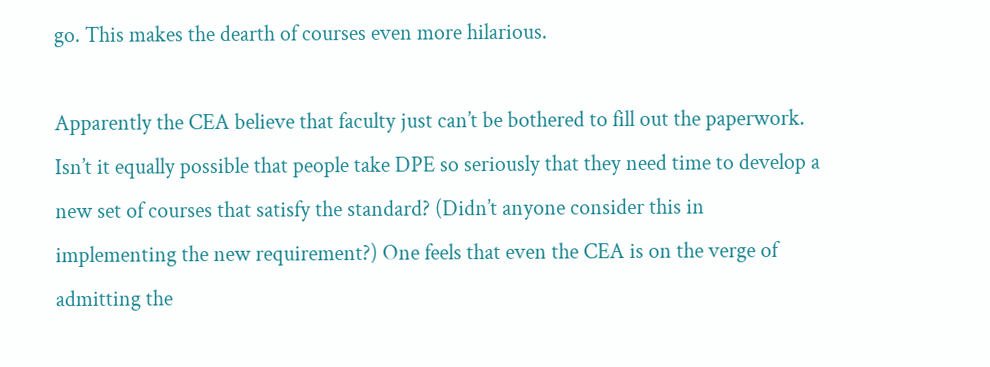go. This makes the dearth of courses even more hilarious.

Apparently the CEA believe that faculty just can’t be bothered to fill out the paperwork. Isn’t it equally possible that people take DPE so seriously that they need time to develop a new set of courses that satisfy the standard? (Didn’t anyone consider this in implementing the new requirement?) One feels that even the CEA is on the verge of admitting the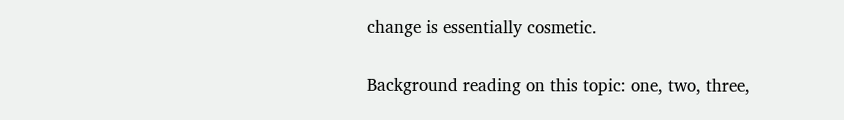change is essentially cosmetic.

Background reading on this topic: one, two, three,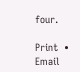four.

Print  •  Email